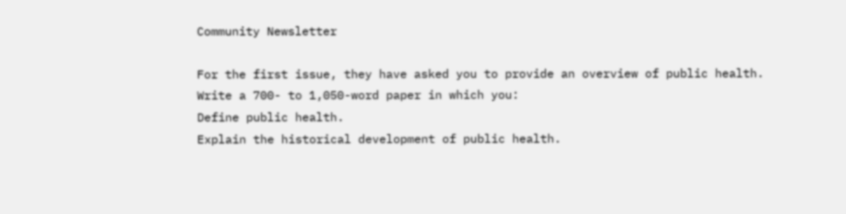Community Newsletter

For the first issue, they have asked you to provide an overview of public health.
Write a 700- to 1,050-word paper in which you:
Define public health.
Explain the historical development of public health.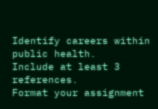Identify careers within public health.
Include at least 3 references.
Format your assignment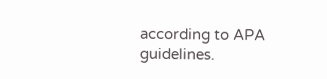according to APA guidelines.